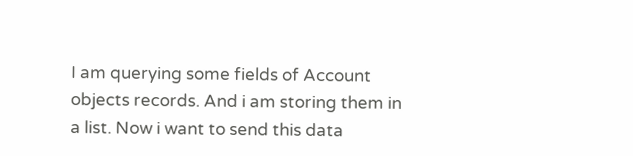I am querying some fields of Account objects records. And i am storing them in a list. Now i want to send this data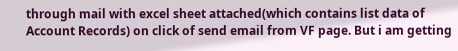through mail with excel sheet attached(which contains list data of Account Records) on click of send email from VF page. But i am getting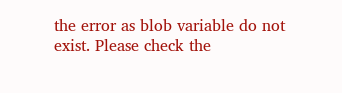the error as blob variable do not exist. Please check the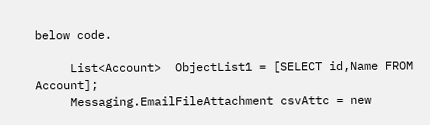below code.

     List<Account>  ObjectList1 = [SELECT id,Name FROM Account];
     Messaging.EmailFileAttachment csvAttc = new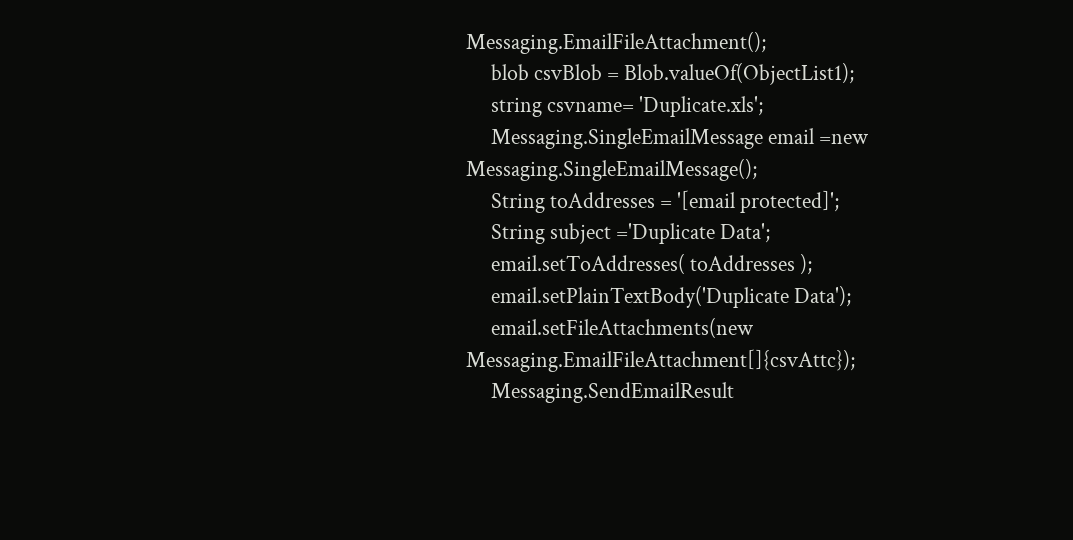Messaging.EmailFileAttachment();
     blob csvBlob = Blob.valueOf(ObjectList1);
     string csvname= 'Duplicate.xls';
     Messaging.SingleEmailMessage email =new Messaging.SingleEmailMessage();
     String toAddresses = '[email protected]';
     String subject ='Duplicate Data';
     email.setToAddresses( toAddresses );
     email.setPlainTextBody('Duplicate Data');
     email.setFileAttachments(new Messaging.EmailFileAttachment[]{csvAttc});
     Messaging.SendEmailResult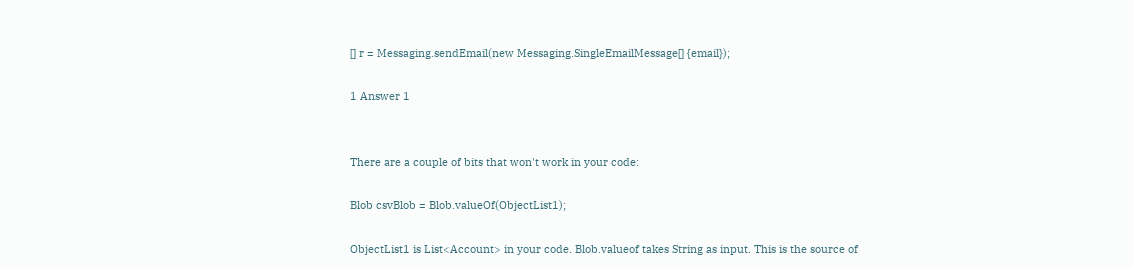[] r = Messaging.sendEmail(new Messaging.SingleEmailMessage[] {email});

1 Answer 1


There are a couple of bits that won't work in your code:

Blob csvBlob = Blob.valueOf(ObjectList1);

ObjectList1 is List<Account> in your code. Blob.valueof takes String as input. This is the source of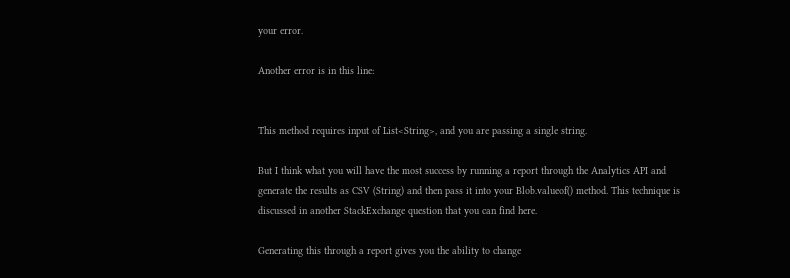your error.

Another error is in this line:


This method requires input of List<String>, and you are passing a single string.

But I think what you will have the most success by running a report through the Analytics API and generate the results as CSV (String) and then pass it into your Blob.valueof() method. This technique is discussed in another StackExchange question that you can find here.

Generating this through a report gives you the ability to change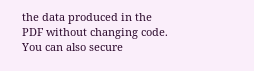the data produced in the PDF without changing code. You can also secure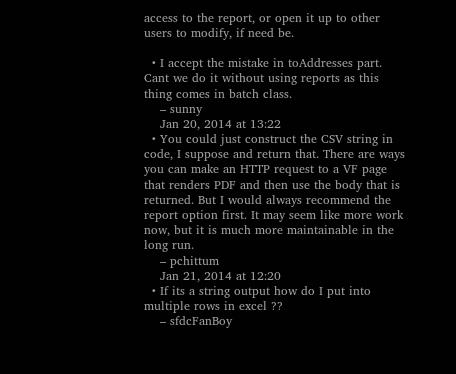access to the report, or open it up to other users to modify, if need be.

  • I accept the mistake in toAddresses part. Cant we do it without using reports as this thing comes in batch class.
    – sunny
    Jan 20, 2014 at 13:22
  • You could just construct the CSV string in code, I suppose and return that. There are ways you can make an HTTP request to a VF page that renders PDF and then use the body that is returned. But I would always recommend the report option first. It may seem like more work now, but it is much more maintainable in the long run.
    – pchittum
    Jan 21, 2014 at 12:20
  • If its a string output how do I put into multiple rows in excel ??
    – sfdcFanBoy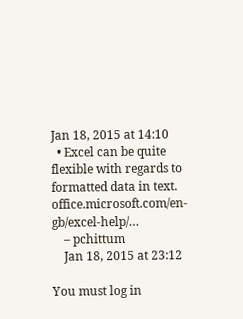Jan 18, 2015 at 14:10
  • Excel can be quite flexible with regards to formatted data in text. office.microsoft.com/en-gb/excel-help/…
    – pchittum
    Jan 18, 2015 at 23:12

You must log in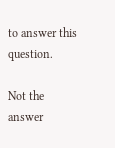to answer this question.

Not the answer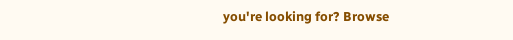you're looking for? Browse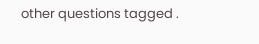other questions tagged .